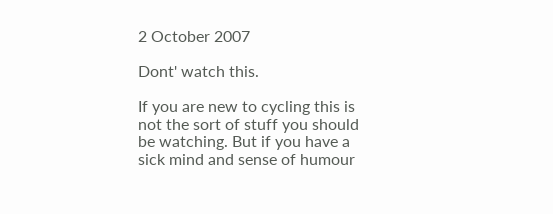2 October 2007

Dont' watch this.

If you are new to cycling this is not the sort of stuff you should be watching. But if you have a sick mind and sense of humour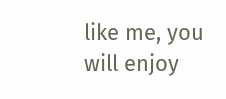like me, you will enjoy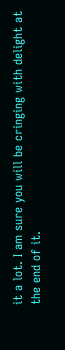it a lot. I am sure you will be cringing with delight at the end of it.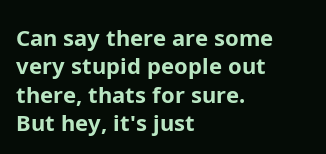Can say there are some very stupid people out there, thats for sure. But hey, it's just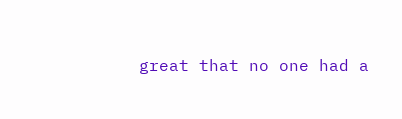great that no one had a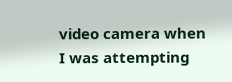video camera when I was attempting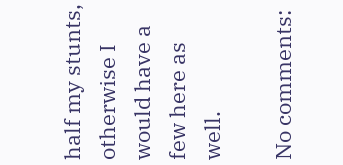half my stunts, otherwise I would have a few here as well.

No comments: